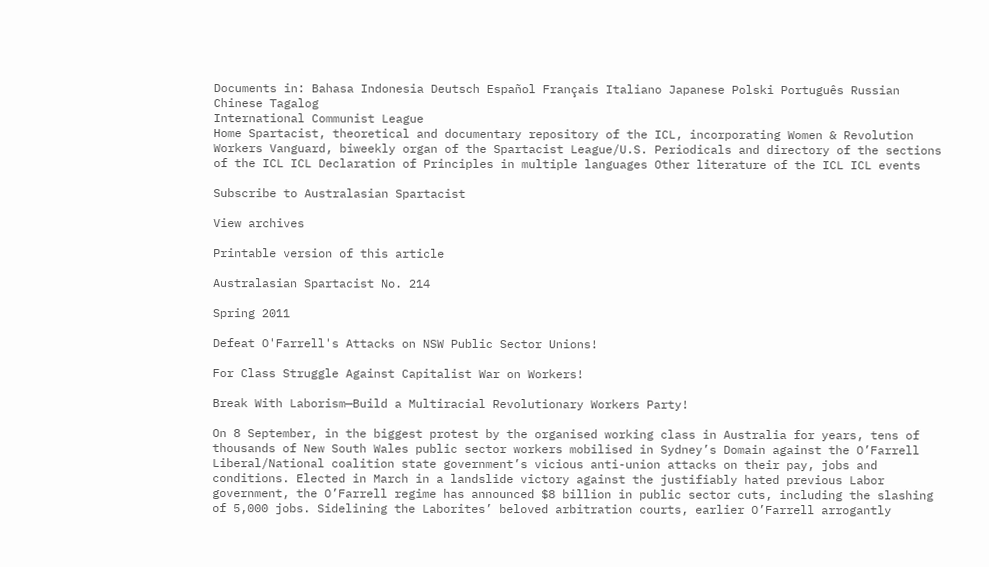Documents in: Bahasa Indonesia Deutsch Español Français Italiano Japanese Polski Português Russian Chinese Tagalog
International Communist League
Home Spartacist, theoretical and documentary repository of the ICL, incorporating Women & Revolution Workers Vanguard, biweekly organ of the Spartacist League/U.S. Periodicals and directory of the sections of the ICL ICL Declaration of Principles in multiple languages Other literature of the ICL ICL events

Subscribe to Australasian Spartacist

View archives

Printable version of this article

Australasian Spartacist No. 214

Spring 2011

Defeat O'Farrell's Attacks on NSW Public Sector Unions!

For Class Struggle Against Capitalist War on Workers!

Break With Laborism—Build a Multiracial Revolutionary Workers Party!

On 8 September, in the biggest protest by the organised working class in Australia for years, tens of thousands of New South Wales public sector workers mobilised in Sydney’s Domain against the O’Farrell Liberal/National coalition state government’s vicious anti-union attacks on their pay, jobs and conditions. Elected in March in a landslide victory against the justifiably hated previous Labor government, the O’Farrell regime has announced $8 billion in public sector cuts, including the slashing of 5,000 jobs. Sidelining the Laborites’ beloved arbitration courts, earlier O’Farrell arrogantly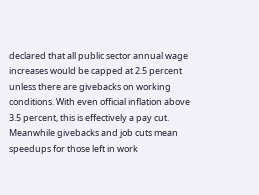declared that all public sector annual wage increases would be capped at 2.5 percent unless there are givebacks on working conditions. With even official inflation above 3.5 percent, this is effectively a pay cut. Meanwhile givebacks and job cuts mean speedups for those left in work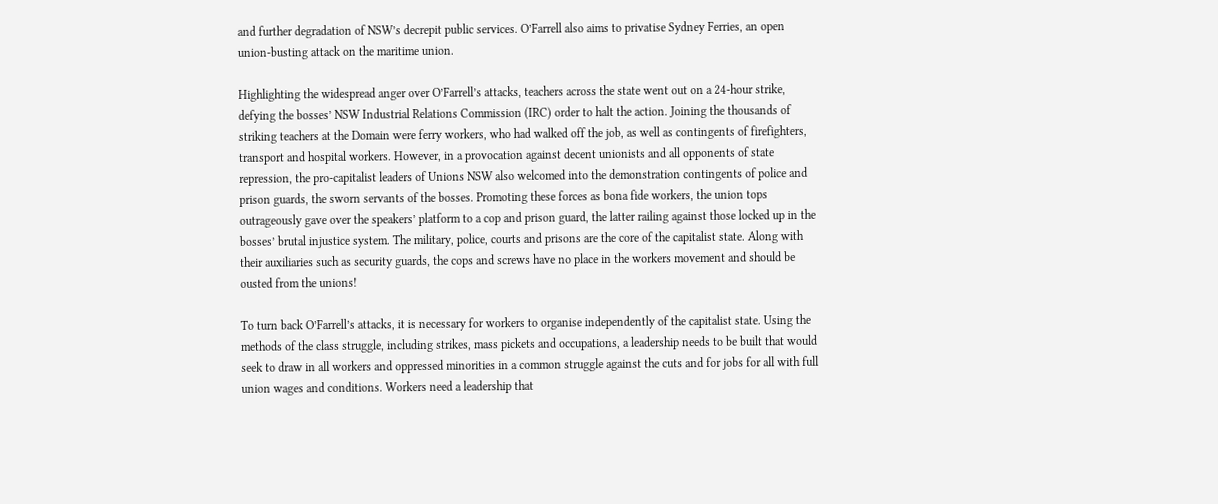and further degradation of NSW’s decrepit public services. O’Farrell also aims to privatise Sydney Ferries, an open union-busting attack on the maritime union.

Highlighting the widespread anger over O’Farrell’s attacks, teachers across the state went out on a 24-hour strike, defying the bosses’ NSW Industrial Relations Commission (IRC) order to halt the action. Joining the thousands of striking teachers at the Domain were ferry workers, who had walked off the job, as well as contingents of firefighters, transport and hospital workers. However, in a provocation against decent unionists and all opponents of state repression, the pro-capitalist leaders of Unions NSW also welcomed into the demonstration contingents of police and prison guards, the sworn servants of the bosses. Promoting these forces as bona fide workers, the union tops outrageously gave over the speakers’ platform to a cop and prison guard, the latter railing against those locked up in the bosses’ brutal injustice system. The military, police, courts and prisons are the core of the capitalist state. Along with their auxiliaries such as security guards, the cops and screws have no place in the workers movement and should be ousted from the unions!

To turn back O’Farrell’s attacks, it is necessary for workers to organise independently of the capitalist state. Using the methods of the class struggle, including strikes, mass pickets and occupations, a leadership needs to be built that would seek to draw in all workers and oppressed minorities in a common struggle against the cuts and for jobs for all with full union wages and conditions. Workers need a leadership that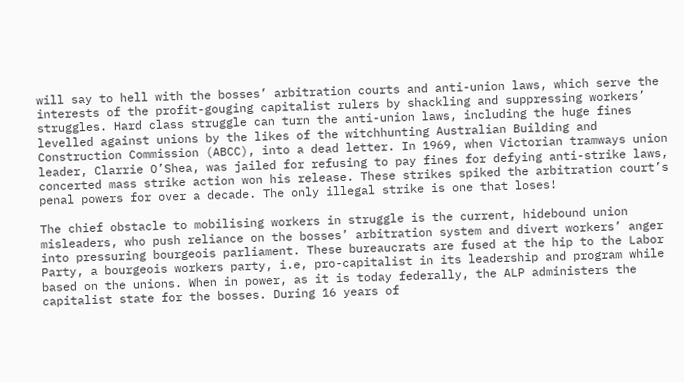will say to hell with the bosses’ arbitration courts and anti-union laws, which serve the interests of the profit-gouging capitalist rulers by shackling and suppressing workers’ struggles. Hard class struggle can turn the anti-union laws, including the huge fines levelled against unions by the likes of the witchhunting Australian Building and Construction Commission (ABCC), into a dead letter. In 1969, when Victorian tramways union leader, Clarrie O’Shea, was jailed for refusing to pay fines for defying anti-strike laws, concerted mass strike action won his release. These strikes spiked the arbitration court’s penal powers for over a decade. The only illegal strike is one that loses!

The chief obstacle to mobilising workers in struggle is the current, hidebound union misleaders, who push reliance on the bosses’ arbitration system and divert workers’ anger into pressuring bourgeois parliament. These bureaucrats are fused at the hip to the Labor Party, a bourgeois workers party, i.e, pro-capitalist in its leadership and program while based on the unions. When in power, as it is today federally, the ALP administers the capitalist state for the bosses. During 16 years of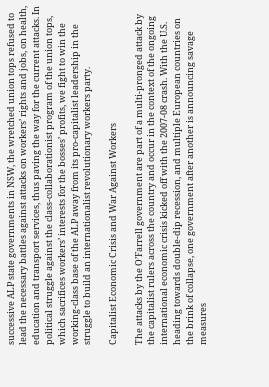successive ALP state governments in NSW, the wretched union tops refused to lead the necessary battles against attacks on workers’ rights and jobs, on health, education and transport services, thus paving the way for the current attacks. In political struggle against the class-collaborationist program of the union tops, which sacrifices workers’ interests for the bosses’ profits, we fight to win the working-class base of the ALP away from its pro-capitalist leadership in the struggle to build an internationalist revolutionary workers party.

Capitalist Economic Crisis and War Against Workers

The attacks by the O’Farrell government are part of a multi-pronged attack by the capitalist rulers across the country and occur in the context of the ongoing international economic crisis kicked off with the 2007-08 crash. With the U.S. heading towards double-dip recession, and multiple European countries on the brink of collapse, one government after another is announcing savage measures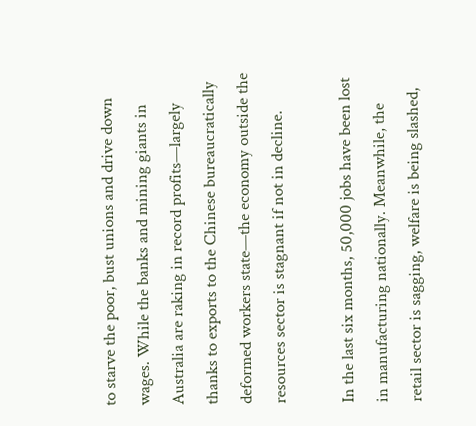to starve the poor, bust unions and drive down wages. While the banks and mining giants in Australia are raking in record profits—largely thanks to exports to the Chinese bureaucratically deformed workers state—the economy outside the resources sector is stagnant if not in decline.

In the last six months, 50,000 jobs have been lost in manufacturing nationally. Meanwhile, the retail sector is sagging, welfare is being slashed,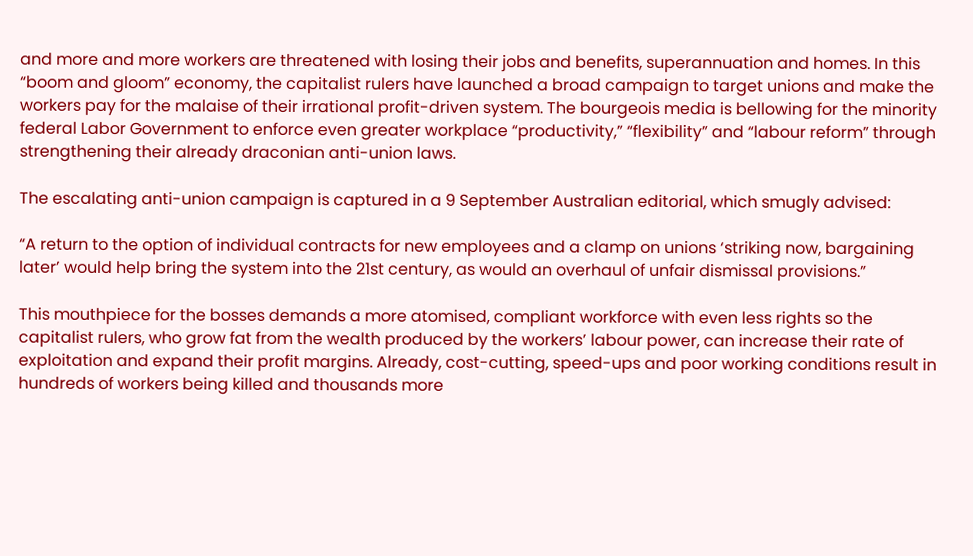and more and more workers are threatened with losing their jobs and benefits, superannuation and homes. In this “boom and gloom” economy, the capitalist rulers have launched a broad campaign to target unions and make the workers pay for the malaise of their irrational profit-driven system. The bourgeois media is bellowing for the minority federal Labor Government to enforce even greater workplace “productivity,” “flexibility” and “labour reform” through strengthening their already draconian anti-union laws.

The escalating anti-union campaign is captured in a 9 September Australian editorial, which smugly advised:

“A return to the option of individual contracts for new employees and a clamp on unions ‘striking now, bargaining later’ would help bring the system into the 21st century, as would an overhaul of unfair dismissal provisions.”

This mouthpiece for the bosses demands a more atomised, compliant workforce with even less rights so the capitalist rulers, who grow fat from the wealth produced by the workers’ labour power, can increase their rate of exploitation and expand their profit margins. Already, cost-cutting, speed-ups and poor working conditions result in hundreds of workers being killed and thousands more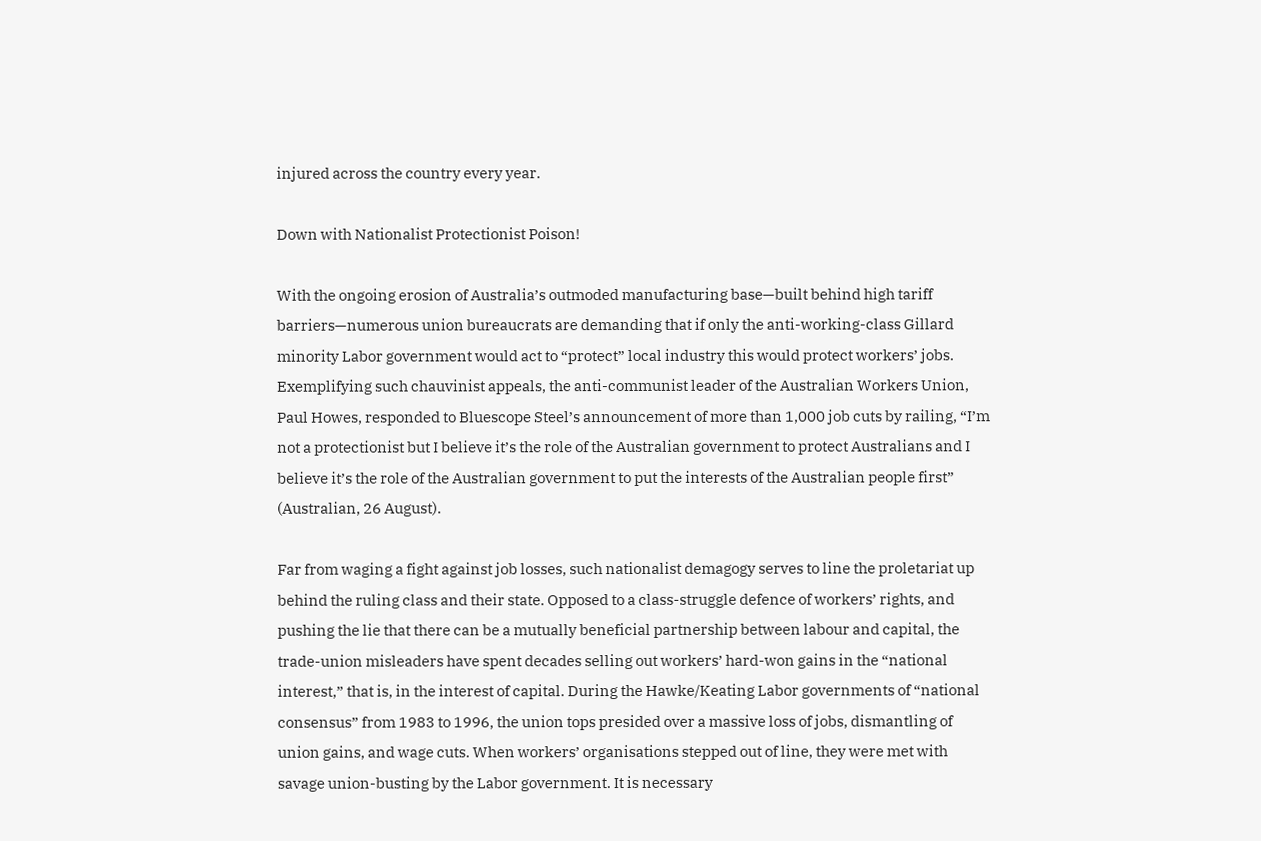injured across the country every year.

Down with Nationalist Protectionist Poison!

With the ongoing erosion of Australia’s outmoded manufacturing base—built behind high tariff barriers—numerous union bureaucrats are demanding that if only the anti-working-class Gillard minority Labor government would act to “protect” local industry this would protect workers’ jobs. Exemplifying such chauvinist appeals, the anti-communist leader of the Australian Workers Union, Paul Howes, responded to Bluescope Steel’s announcement of more than 1,000 job cuts by railing, “I’m not a protectionist but I believe it’s the role of the Australian government to protect Australians and I believe it’s the role of the Australian government to put the interests of the Australian people first” (Australian, 26 August).

Far from waging a fight against job losses, such nationalist demagogy serves to line the proletariat up behind the ruling class and their state. Opposed to a class-struggle defence of workers’ rights, and pushing the lie that there can be a mutually beneficial partnership between labour and capital, the trade-union misleaders have spent decades selling out workers’ hard-won gains in the “national interest,” that is, in the interest of capital. During the Hawke/Keating Labor governments of “national consensus” from 1983 to 1996, the union tops presided over a massive loss of jobs, dismantling of union gains, and wage cuts. When workers’ organisations stepped out of line, they were met with savage union-busting by the Labor government. It is necessary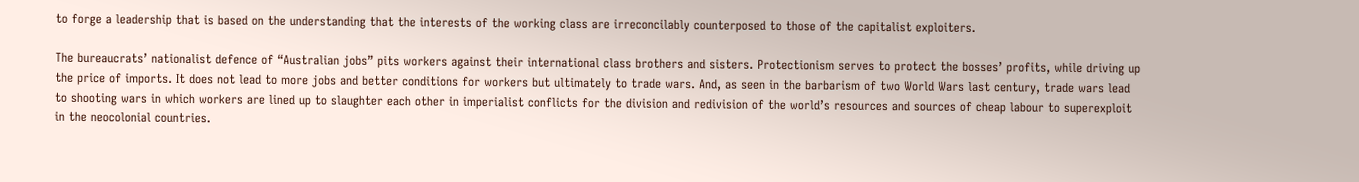to forge a leadership that is based on the understanding that the interests of the working class are irreconcilably counterposed to those of the capitalist exploiters.

The bureaucrats’ nationalist defence of “Australian jobs” pits workers against their international class brothers and sisters. Protectionism serves to protect the bosses’ profits, while driving up the price of imports. It does not lead to more jobs and better conditions for workers but ultimately to trade wars. And, as seen in the barbarism of two World Wars last century, trade wars lead to shooting wars in which workers are lined up to slaughter each other in imperialist conflicts for the division and redivision of the world’s resources and sources of cheap labour to superexploit in the neocolonial countries.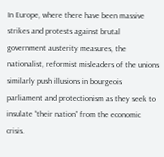In Europe, where there have been massive strikes and protests against brutal government austerity measures, the nationalist, reformist misleaders of the unions similarly push illusions in bourgeois parliament and protectionism as they seek to insulate “their nation” from the economic crisis.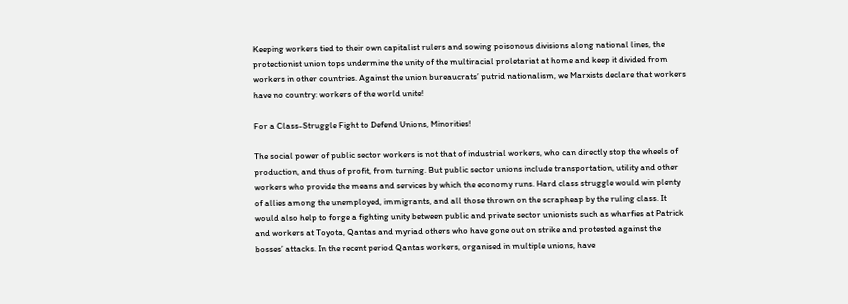Keeping workers tied to their own capitalist rulers and sowing poisonous divisions along national lines, the protectionist union tops undermine the unity of the multiracial proletariat at home and keep it divided from workers in other countries. Against the union bureaucrats’ putrid nationalism, we Marxists declare that workers have no country: workers of the world unite!

For a Class-Struggle Fight to Defend Unions, Minorities!

The social power of public sector workers is not that of industrial workers, who can directly stop the wheels of production, and thus of profit, from turning. But public sector unions include transportation, utility and other workers who provide the means and services by which the economy runs. Hard class struggle would win plenty of allies among the unemployed, immigrants, and all those thrown on the scrapheap by the ruling class. It would also help to forge a fighting unity between public and private sector unionists such as wharfies at Patrick and workers at Toyota, Qantas and myriad others who have gone out on strike and protested against the bosses’ attacks. In the recent period Qantas workers, organised in multiple unions, have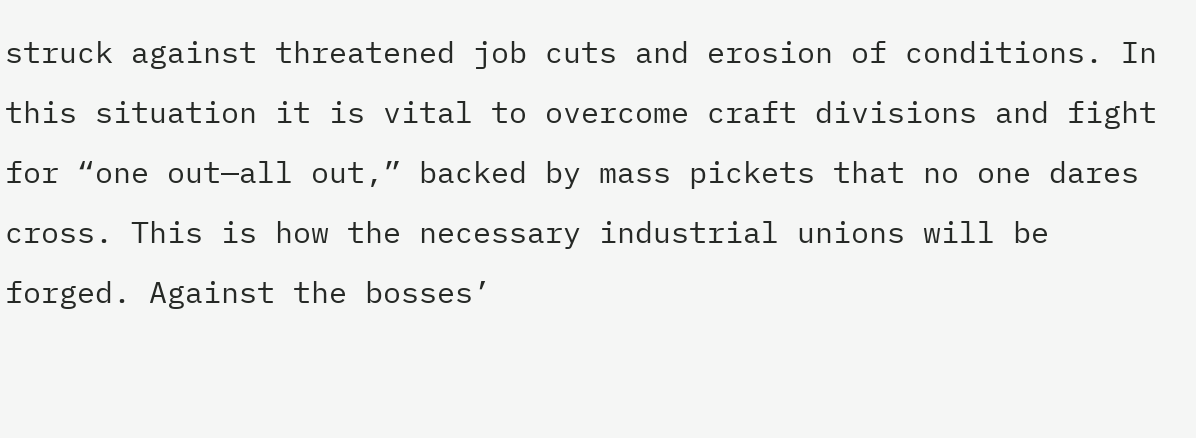struck against threatened job cuts and erosion of conditions. In this situation it is vital to overcome craft divisions and fight for “one out—all out,” backed by mass pickets that no one dares cross. This is how the necessary industrial unions will be forged. Against the bosses’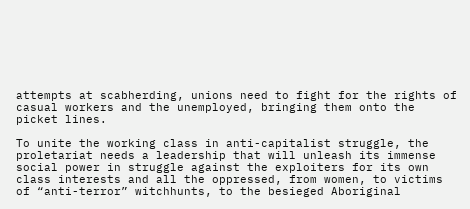attempts at scabherding, unions need to fight for the rights of casual workers and the unemployed, bringing them onto the picket lines.

To unite the working class in anti-capitalist struggle, the proletariat needs a leadership that will unleash its immense social power in struggle against the exploiters for its own class interests and all the oppressed, from women, to victims of “anti-terror” witchhunts, to the besieged Aboriginal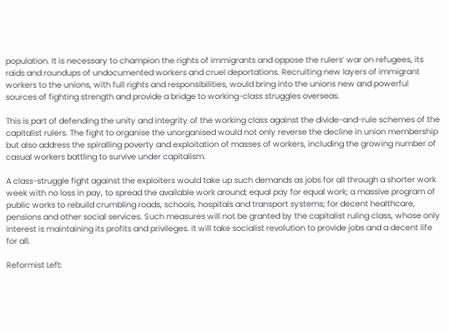population. It is necessary to champion the rights of immigrants and oppose the rulers’ war on refugees, its raids and roundups of undocumented workers and cruel deportations. Recruiting new layers of immigrant workers to the unions, with full rights and responsibilities, would bring into the unions new and powerful sources of fighting strength and provide a bridge to working-class struggles overseas.

This is part of defending the unity and integrity of the working class against the divide-and-rule schemes of the capitalist rulers. The fight to organise the unorganised would not only reverse the decline in union membership but also address the spiralling poverty and exploitation of masses of workers, including the growing number of casual workers battling to survive under capitalism.

A class-struggle fight against the exploiters would take up such demands as jobs for all through a shorter work week with no loss in pay, to spread the available work around; equal pay for equal work; a massive program of public works to rebuild crumbling roads, schools, hospitals and transport systems; for decent healthcare, pensions and other social services. Such measures will not be granted by the capitalist ruling class, whose only interest is maintaining its profits and privileges. It will take socialist revolution to provide jobs and a decent life for all.

Reformist Left: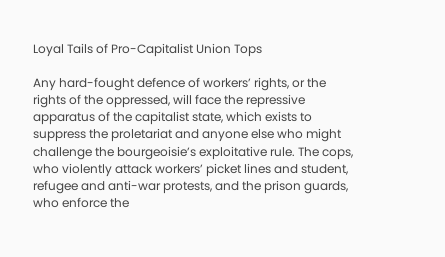Loyal Tails of Pro-Capitalist Union Tops

Any hard-fought defence of workers’ rights, or the rights of the oppressed, will face the repressive apparatus of the capitalist state, which exists to suppress the proletariat and anyone else who might challenge the bourgeoisie’s exploitative rule. The cops, who violently attack workers’ picket lines and student, refugee and anti-war protests, and the prison guards, who enforce the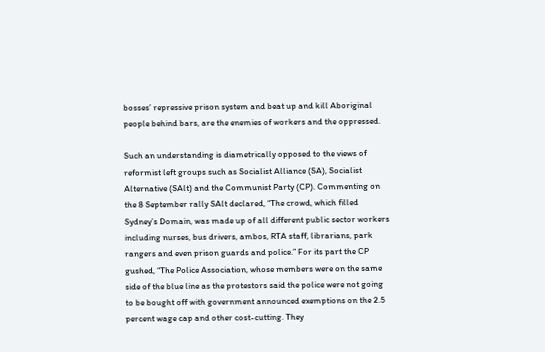bosses’ repressive prison system and beat up and kill Aboriginal people behind bars, are the enemies of workers and the oppressed.

Such an understanding is diametrically opposed to the views of reformist left groups such as Socialist Alliance (SA), Socialist Alternative (SAlt) and the Communist Party (CP). Commenting on the 8 September rally SAlt declared, “The crowd, which filled Sydney’s Domain, was made up of all different public sector workers including nurses, bus drivers, ambos, RTA staff, librarians, park rangers and even prison guards and police.” For its part the CP gushed, “The Police Association, whose members were on the same side of the blue line as the protestors said the police were not going to be bought off with government announced exemptions on the 2.5 percent wage cap and other cost-cutting. They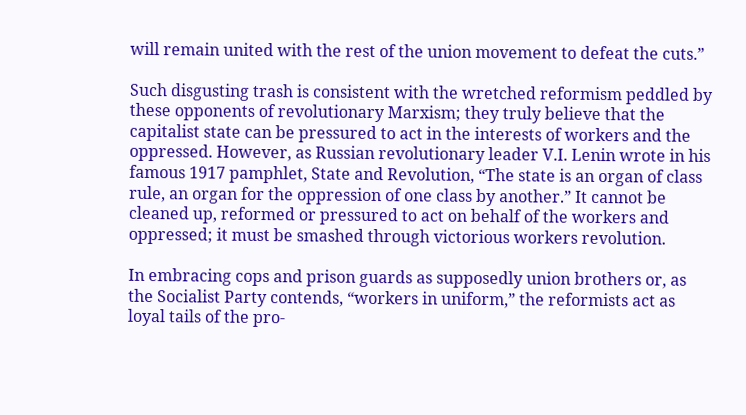will remain united with the rest of the union movement to defeat the cuts.”

Such disgusting trash is consistent with the wretched reformism peddled by these opponents of revolutionary Marxism; they truly believe that the capitalist state can be pressured to act in the interests of workers and the oppressed. However, as Russian revolutionary leader V.I. Lenin wrote in his famous 1917 pamphlet, State and Revolution, “The state is an organ of class rule, an organ for the oppression of one class by another.” It cannot be cleaned up, reformed or pressured to act on behalf of the workers and oppressed; it must be smashed through victorious workers revolution.

In embracing cops and prison guards as supposedly union brothers or, as the Socialist Party contends, “workers in uniform,” the reformists act as loyal tails of the pro-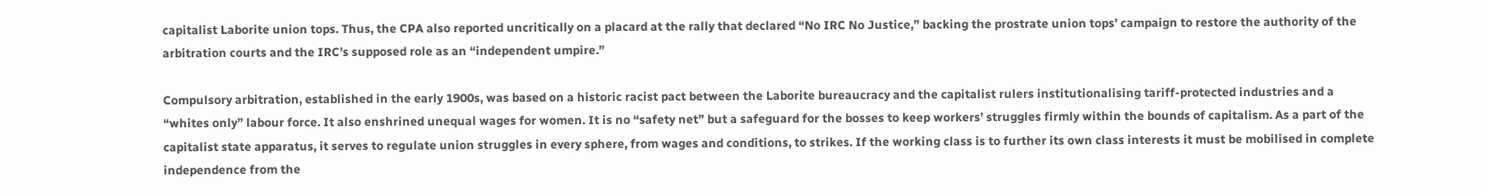capitalist Laborite union tops. Thus, the CPA also reported uncritically on a placard at the rally that declared “No IRC No Justice,” backing the prostrate union tops’ campaign to restore the authority of the arbitration courts and the IRC’s supposed role as an “independent umpire.”

Compulsory arbitration, established in the early 1900s, was based on a historic racist pact between the Laborite bureaucracy and the capitalist rulers institutionalising tariff-protected industries and a “whites only” labour force. It also enshrined unequal wages for women. It is no “safety net” but a safeguard for the bosses to keep workers’ struggles firmly within the bounds of capitalism. As a part of the capitalist state apparatus, it serves to regulate union struggles in every sphere, from wages and conditions, to strikes. If the working class is to further its own class interests it must be mobilised in complete independence from the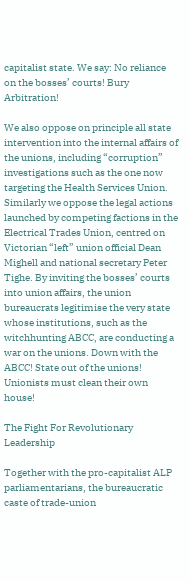capitalist state. We say: No reliance on the bosses’ courts! Bury Arbitration!

We also oppose on principle all state intervention into the internal affairs of the unions, including “corruption” investigations such as the one now targeting the Health Services Union. Similarly we oppose the legal actions launched by competing factions in the Electrical Trades Union, centred on Victorian “left” union official Dean Mighell and national secretary Peter Tighe. By inviting the bosses’ courts into union affairs, the union bureaucrats legitimise the very state whose institutions, such as the witchhunting ABCC, are conducting a war on the unions. Down with the ABCC! State out of the unions! Unionists must clean their own house!

The Fight For Revolutionary Leadership

Together with the pro-capitalist ALP parliamentarians, the bureaucratic caste of trade-union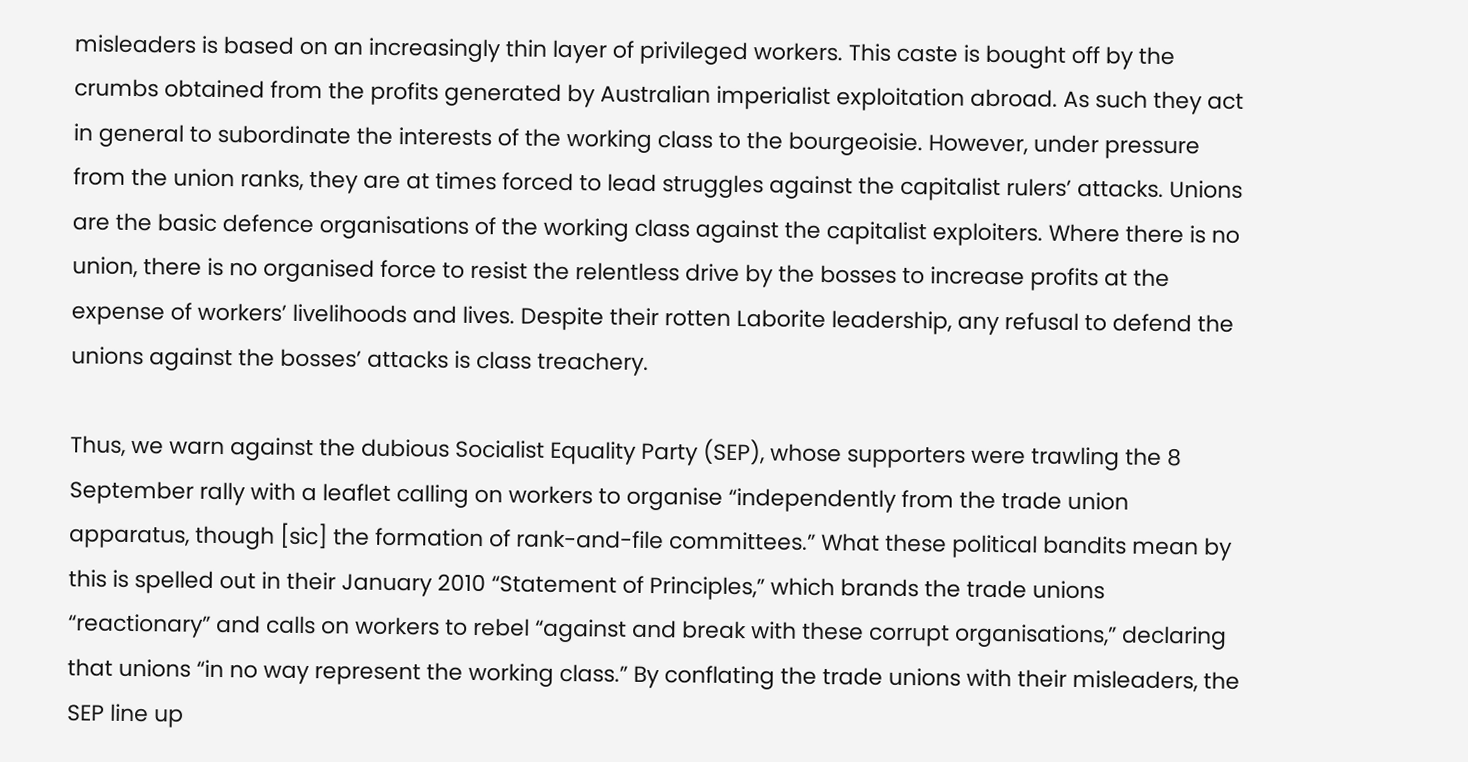misleaders is based on an increasingly thin layer of privileged workers. This caste is bought off by the crumbs obtained from the profits generated by Australian imperialist exploitation abroad. As such they act in general to subordinate the interests of the working class to the bourgeoisie. However, under pressure from the union ranks, they are at times forced to lead struggles against the capitalist rulers’ attacks. Unions are the basic defence organisations of the working class against the capitalist exploiters. Where there is no union, there is no organised force to resist the relentless drive by the bosses to increase profits at the expense of workers’ livelihoods and lives. Despite their rotten Laborite leadership, any refusal to defend the unions against the bosses’ attacks is class treachery.

Thus, we warn against the dubious Socialist Equality Party (SEP), whose supporters were trawling the 8 September rally with a leaflet calling on workers to organise “independently from the trade union apparatus, though [sic] the formation of rank-and-file committees.” What these political bandits mean by this is spelled out in their January 2010 “Statement of Principles,” which brands the trade unions “reactionary” and calls on workers to rebel “against and break with these corrupt organisations,” declaring that unions “in no way represent the working class.” By conflating the trade unions with their misleaders, the SEP line up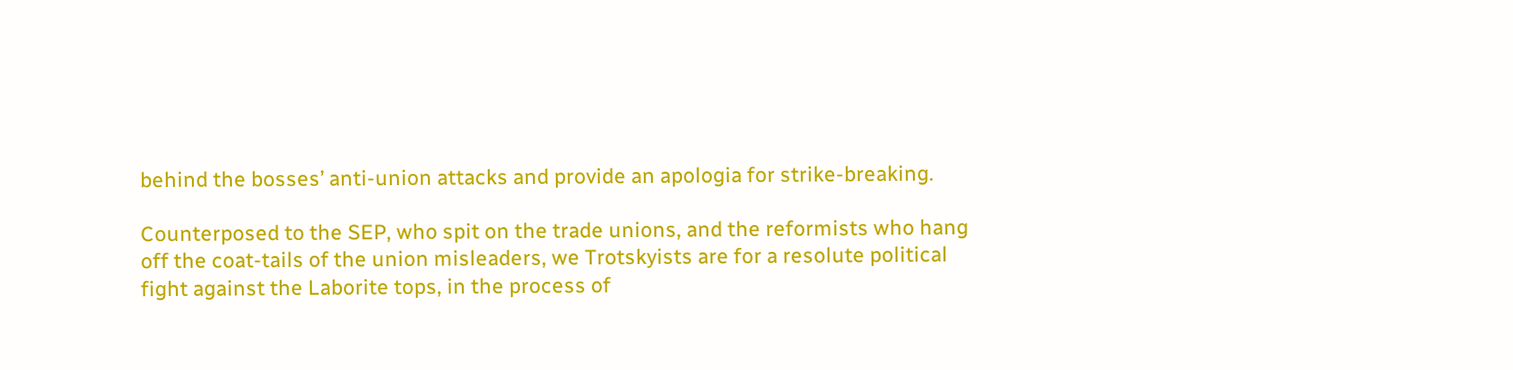behind the bosses’ anti-union attacks and provide an apologia for strike-breaking.

Counterposed to the SEP, who spit on the trade unions, and the reformists who hang off the coat-tails of the union misleaders, we Trotskyists are for a resolute political fight against the Laborite tops, in the process of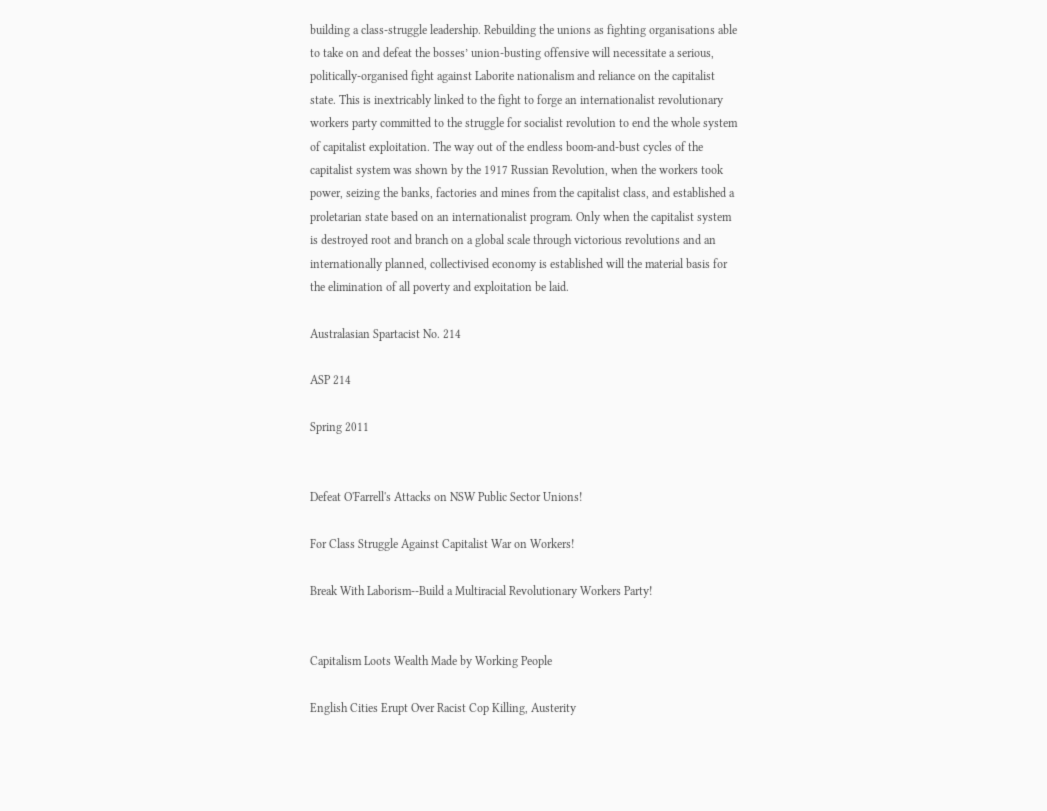building a class-struggle leadership. Rebuilding the unions as fighting organisations able to take on and defeat the bosses’ union-busting offensive will necessitate a serious, politically-organised fight against Laborite nationalism and reliance on the capitalist state. This is inextricably linked to the fight to forge an internationalist revolutionary workers party committed to the struggle for socialist revolution to end the whole system of capitalist exploitation. The way out of the endless boom-and-bust cycles of the capitalist system was shown by the 1917 Russian Revolution, when the workers took power, seizing the banks, factories and mines from the capitalist class, and established a proletarian state based on an internationalist program. Only when the capitalist system is destroyed root and branch on a global scale through victorious revolutions and an internationally planned, collectivised economy is established will the material basis for the elimination of all poverty and exploitation be laid.

Australasian Spartacist No. 214

ASP 214

Spring 2011


Defeat O'Farrell's Attacks on NSW Public Sector Unions!

For Class Struggle Against Capitalist War on Workers!

Break With Laborism--Build a Multiracial Revolutionary Workers Party!


Capitalism Loots Wealth Made by Working People

English Cities Erupt Over Racist Cop Killing, Austerity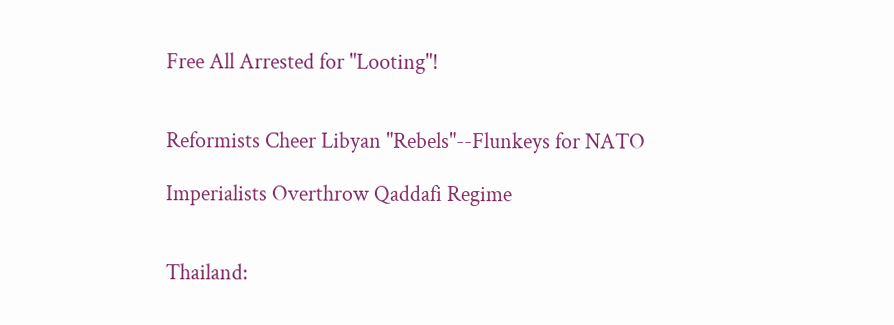Free All Arrested for "Looting"!


Reformists Cheer Libyan "Rebels"--Flunkeys for NATO

Imperialists Overthrow Qaddafi Regime


Thailand: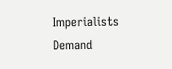Imperialists Demand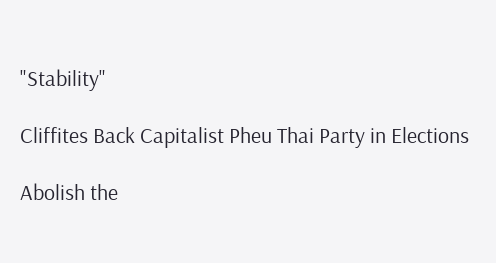"Stability"

Cliffites Back Capitalist Pheu Thai Party in Elections

Abolish the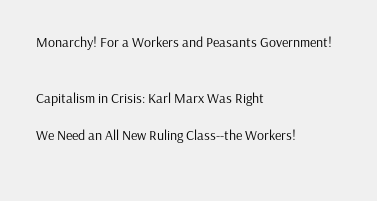Monarchy! For a Workers and Peasants Government!


Capitalism in Crisis: Karl Marx Was Right

We Need an All New Ruling Class--the Workers!